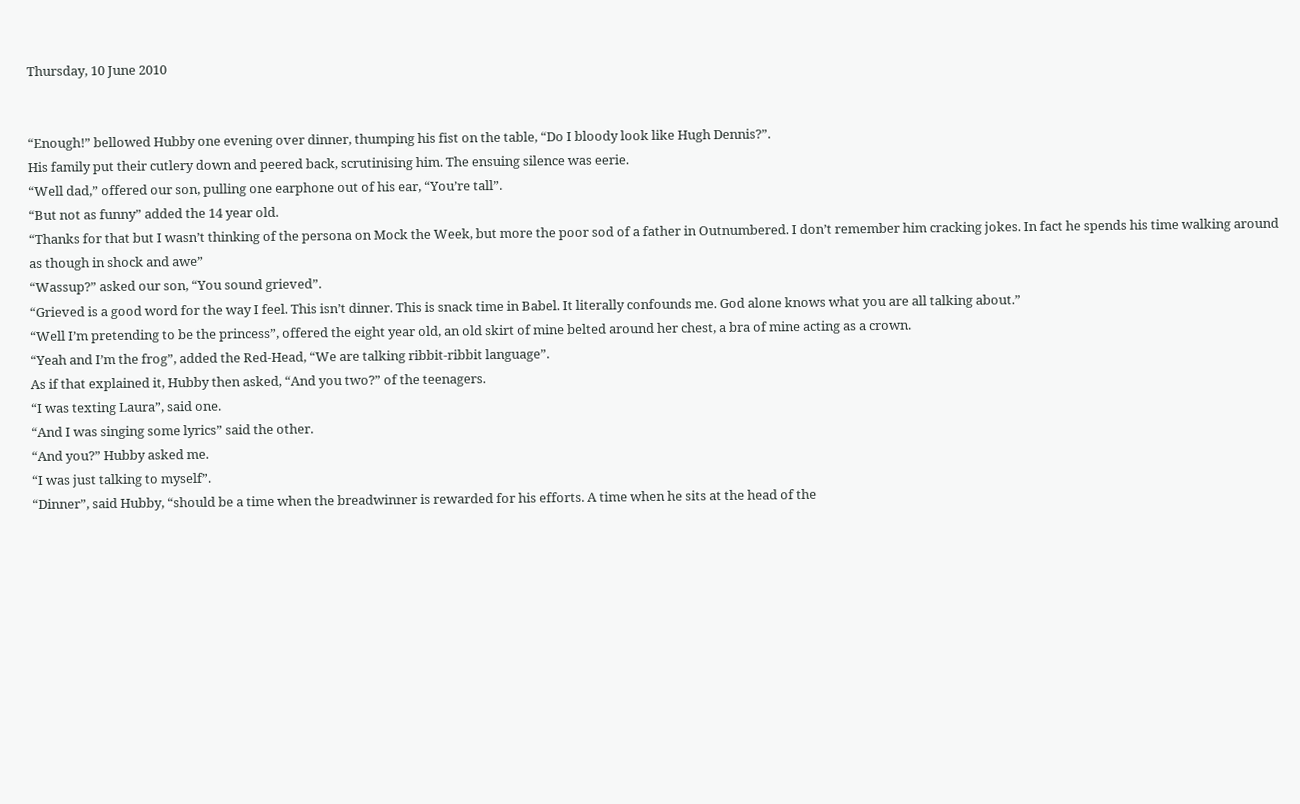Thursday, 10 June 2010


“Enough!” bellowed Hubby one evening over dinner, thumping his fist on the table, “Do I bloody look like Hugh Dennis?”.
His family put their cutlery down and peered back, scrutinising him. The ensuing silence was eerie.
“Well dad,” offered our son, pulling one earphone out of his ear, “You’re tall”.
“But not as funny” added the 14 year old.
“Thanks for that but I wasn’t thinking of the persona on Mock the Week, but more the poor sod of a father in Outnumbered. I don’t remember him cracking jokes. In fact he spends his time walking around as though in shock and awe”
“Wassup?” asked our son, “You sound grieved”.
“Grieved is a good word for the way I feel. This isn’t dinner. This is snack time in Babel. It literally confounds me. God alone knows what you are all talking about.”
“Well I’m pretending to be the princess”, offered the eight year old, an old skirt of mine belted around her chest, a bra of mine acting as a crown.
“Yeah and I’m the frog”, added the Red-Head, “We are talking ribbit-ribbit language”.
As if that explained it, Hubby then asked, “And you two?” of the teenagers.
“I was texting Laura”, said one.
“And I was singing some lyrics” said the other.
“And you?” Hubby asked me.
“I was just talking to myself”.
“Dinner”, said Hubby, “should be a time when the breadwinner is rewarded for his efforts. A time when he sits at the head of the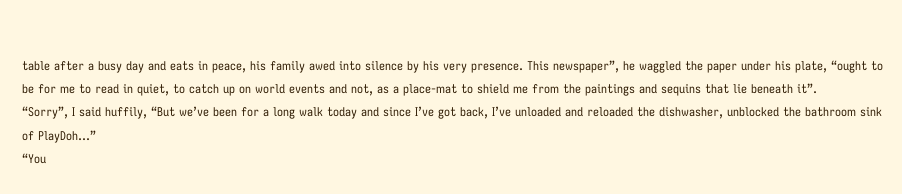table after a busy day and eats in peace, his family awed into silence by his very presence. This newspaper”, he waggled the paper under his plate, “ought to be for me to read in quiet, to catch up on world events and not, as a place-mat to shield me from the paintings and sequins that lie beneath it”.
“Sorry”, I said huffily, “But we’ve been for a long walk today and since I’ve got back, I’ve unloaded and reloaded the dishwasher, unblocked the bathroom sink of PlayDoh...”
“You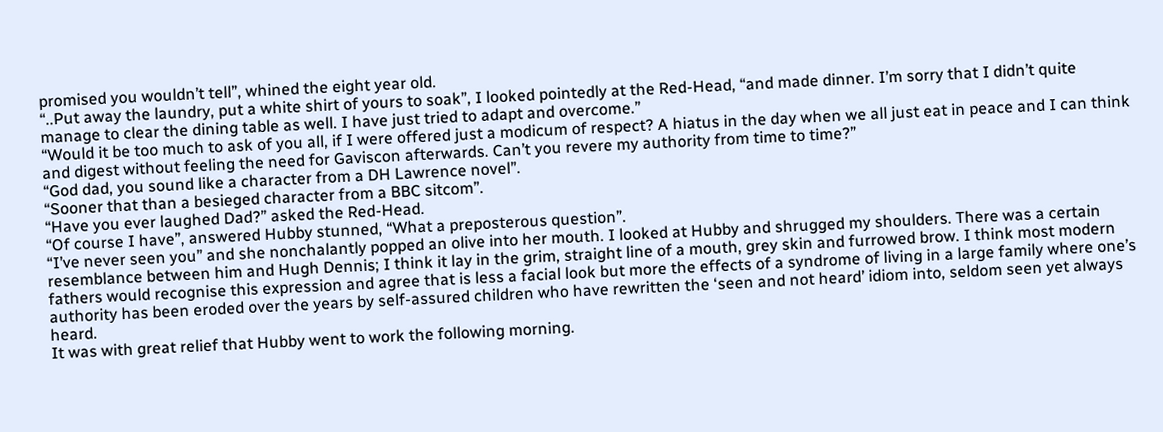promised you wouldn’t tell”, whined the eight year old.
“..Put away the laundry, put a white shirt of yours to soak”, I looked pointedly at the Red-Head, “and made dinner. I’m sorry that I didn’t quite manage to clear the dining table as well. I have just tried to adapt and overcome.”
“Would it be too much to ask of you all, if I were offered just a modicum of respect? A hiatus in the day when we all just eat in peace and I can think and digest without feeling the need for Gaviscon afterwards. Can’t you revere my authority from time to time?”
“God dad, you sound like a character from a DH Lawrence novel”.
“Sooner that than a besieged character from a BBC sitcom”.
“Have you ever laughed Dad?” asked the Red-Head.
“Of course I have”, answered Hubby stunned, “What a preposterous question”.
“I’ve never seen you” and she nonchalantly popped an olive into her mouth. I looked at Hubby and shrugged my shoulders. There was a certain resemblance between him and Hugh Dennis; I think it lay in the grim, straight line of a mouth, grey skin and furrowed brow. I think most modern fathers would recognise this expression and agree that is less a facial look but more the effects of a syndrome of living in a large family where one’s authority has been eroded over the years by self-assured children who have rewritten the ‘seen and not heard’ idiom into, seldom seen yet always heard.
It was with great relief that Hubby went to work the following morning.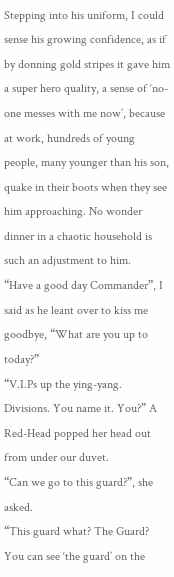Stepping into his uniform, I could sense his growing confidence, as if by donning gold stripes it gave him a super hero quality, a sense of ‘no-one messes with me now’, because at work, hundreds of young people, many younger than his son, quake in their boots when they see him approaching. No wonder dinner in a chaotic household is such an adjustment to him.
“Have a good day Commander”, I said as he leant over to kiss me goodbye, “What are you up to today?”
“V.I.Ps up the ying-yang. Divisions. You name it. You?” A Red-Head popped her head out from under our duvet.
“Can we go to this guard?”, she asked.
“This guard what? The Guard? You can see ‘the guard’ on the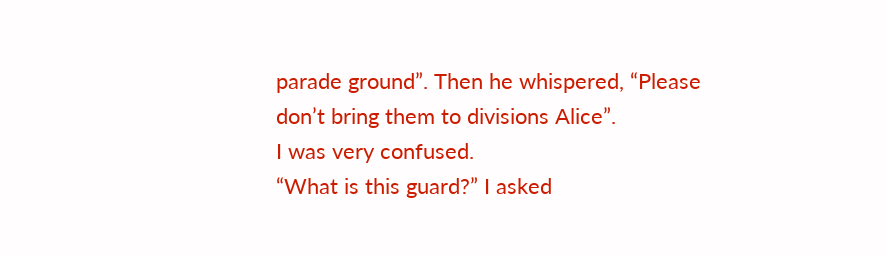parade ground”. Then he whispered, “Please don’t bring them to divisions Alice”.
I was very confused.
“What is this guard?” I asked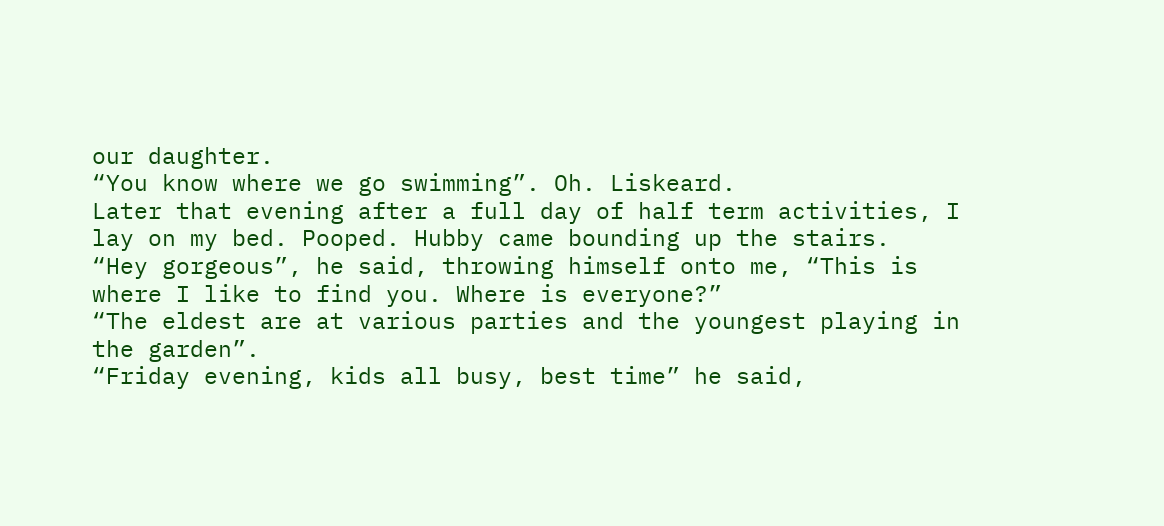our daughter.
“You know where we go swimming”. Oh. Liskeard.
Later that evening after a full day of half term activities, I lay on my bed. Pooped. Hubby came bounding up the stairs.
“Hey gorgeous”, he said, throwing himself onto me, “This is where I like to find you. Where is everyone?”
“The eldest are at various parties and the youngest playing in the garden”.
“Friday evening, kids all busy, best time” he said,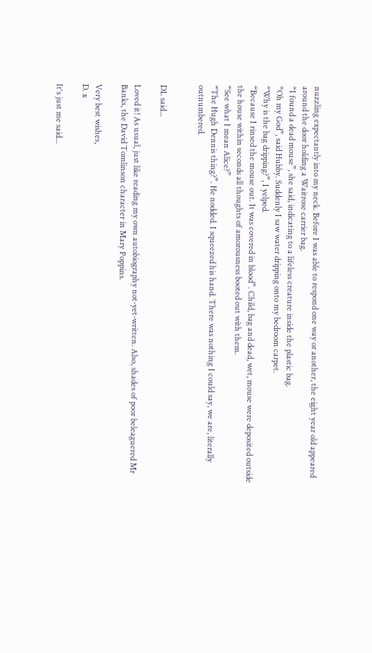nuzzling expectantly into my neck. Before I was able to respond one way or another, the eight year old appeared around the door holding a Waitrose carrier bag.
“I found a dead mouse”, she said, indicating to a lifeless creature inside the plastic bag.
“Oh my God”, said Hubby. Suddenly I saw water dripping onto my bedroom carpet.
“Why is the bag dripping?”, I yelped.
“Because I rinsed the mouse out. It was covered in blood”. Child, bag and dead, wet, mouse were deposited outside the house within seconds all thoughts of amorousness booted out with them.
“See what I mean Alice?”
“The Hugh Dennis thing?”. He nodded. I squeezed his hand. There was nothing I could say, we are, literally outnumbered.


DL said...

Loved it! As usual, just like reading my own autobiography not-yet-written. Also, shades of poor beleaguered Mr Banks, the David Tomlinson character in Mary Poppins.

Very best wishes,
D. x

It's just me said...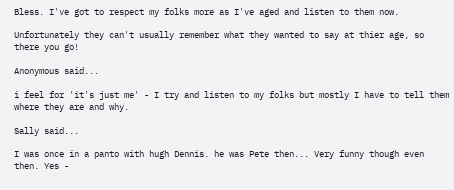Bless. I've got to respect my folks more as I've aged and listen to them now.

Unfortunately they can't usually remember what they wanted to say at thier age, so there you go!

Anonymous said...

i feel for 'it's just me' - I try and listen to my folks but mostly I have to tell them where they are and why.

Sally said...

I was once in a panto with hugh Dennis. he was Pete then... Very funny though even then. Yes -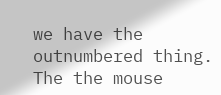we have the outnumbered thing. The the mouse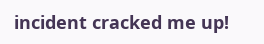incident cracked me up!